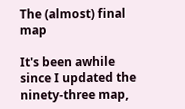The (almost) final map

It's been awhile since I updated the ninety-three map,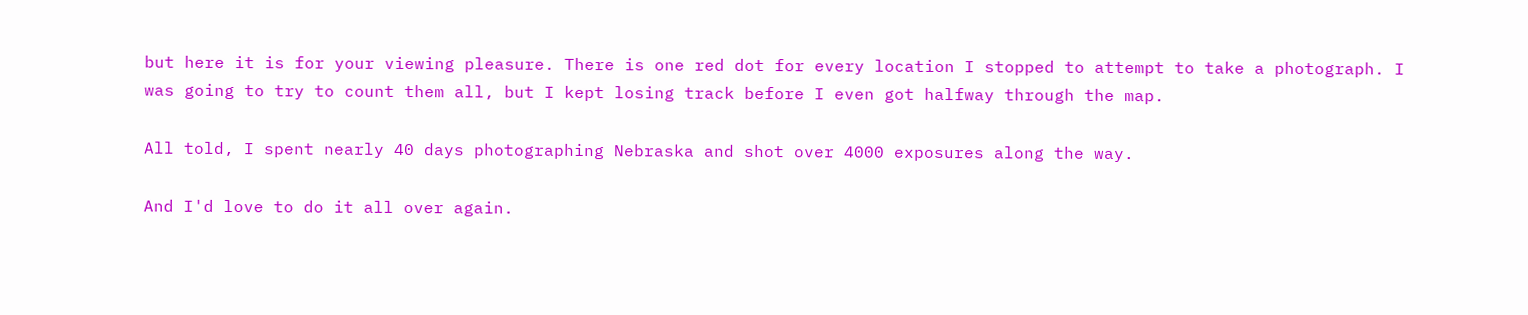but here it is for your viewing pleasure. There is one red dot for every location I stopped to attempt to take a photograph. I was going to try to count them all, but I kept losing track before I even got halfway through the map.

All told, I spent nearly 40 days photographing Nebraska and shot over 4000 exposures along the way.

And I'd love to do it all over again.